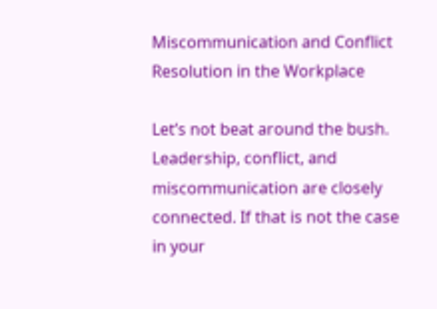Miscommunication and Conflict Resolution in the Workplace

Let’s not beat around the bush. Leadership, conflict, and miscommunication are closely connected. If that is not the case in your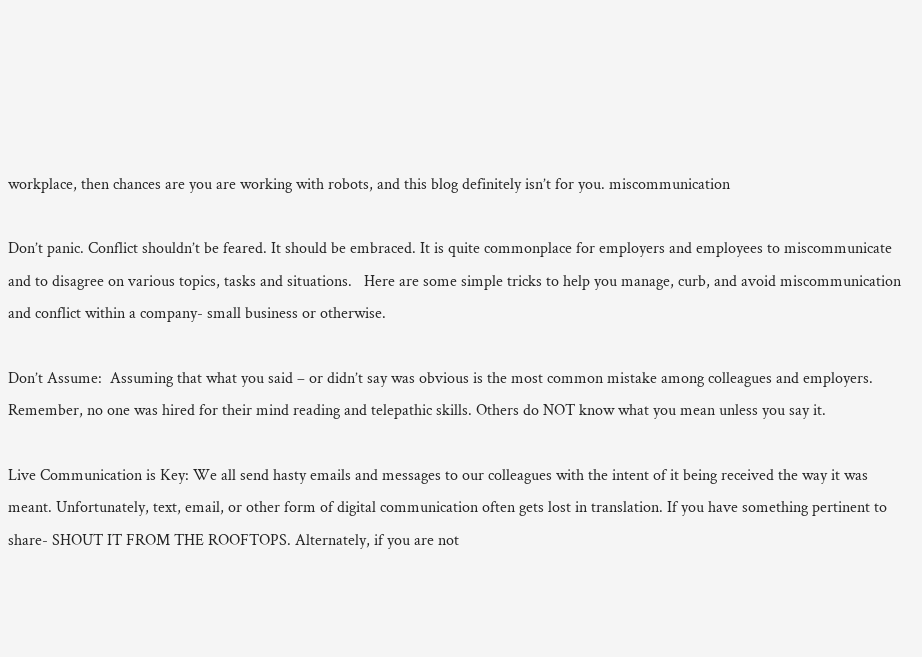workplace, then chances are you are working with robots, and this blog definitely isn’t for you. miscommunication

Don’t panic. Conflict shouldn’t be feared. It should be embraced. It is quite commonplace for employers and employees to miscommunicate and to disagree on various topics, tasks and situations.   Here are some simple tricks to help you manage, curb, and avoid miscommunication and conflict within a company- small business or otherwise.

Don’t Assume:  Assuming that what you said – or didn’t say was obvious is the most common mistake among colleagues and employers. Remember, no one was hired for their mind reading and telepathic skills. Others do NOT know what you mean unless you say it.

Live Communication is Key: We all send hasty emails and messages to our colleagues with the intent of it being received the way it was meant. Unfortunately, text, email, or other form of digital communication often gets lost in translation. If you have something pertinent to share- SHOUT IT FROM THE ROOFTOPS. Alternately, if you are not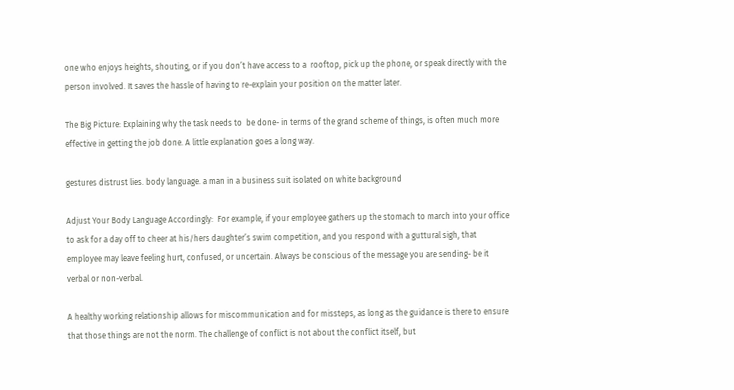one who enjoys heights, shouting, or if you don’t have access to a  rooftop, pick up the phone, or speak directly with the person involved. It saves the hassle of having to re-explain your position on the matter later.

The Big Picture: Explaining why the task needs to  be done- in terms of the grand scheme of things, is often much more effective in getting the job done. A little explanation goes a long way.

gestures distrust lies. body language. a man in a business suit isolated on white background

Adjust Your Body Language Accordingly:  For example, if your employee gathers up the stomach to march into your office to ask for a day off to cheer at his/hers daughter’s swim competition, and you respond with a guttural sigh, that employee may leave feeling hurt, confused, or uncertain. Always be conscious of the message you are sending- be it verbal or non-verbal.

A healthy working relationship allows for miscommunication and for missteps, as long as the guidance is there to ensure that those things are not the norm. The challenge of conflict is not about the conflict itself, but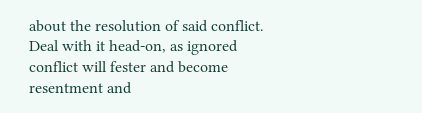about the resolution of said conflict. Deal with it head-on, as ignored conflict will fester and become resentment and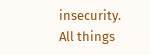insecurity. All things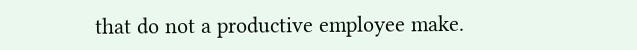that do not a productive employee make.